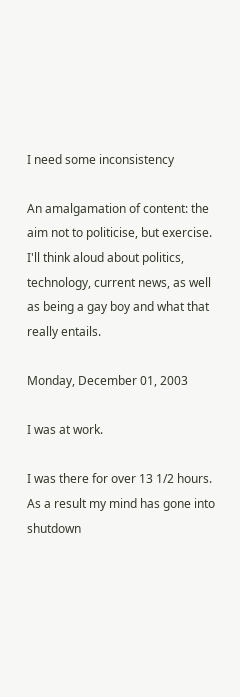I need some inconsistency

An amalgamation of content: the aim not to politicise, but exercise. I'll think aloud about politics, technology, current news, as well as being a gay boy and what that really entails.

Monday, December 01, 2003

I was at work.

I was there for over 13 1/2 hours. As a result my mind has gone into shutdown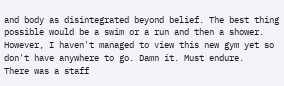and body as disintegrated beyond belief. The best thing possible would be a swim or a run and then a shower. However, I haven't managed to view this new gym yet so don't have anywhere to go. Damn it. Must endure.
There was a staff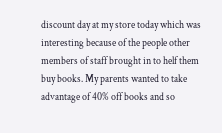discount day at my store today which was interesting because of the people other members of staff brought in to helf them buy books. My parents wanted to take advantage of 40% off books and so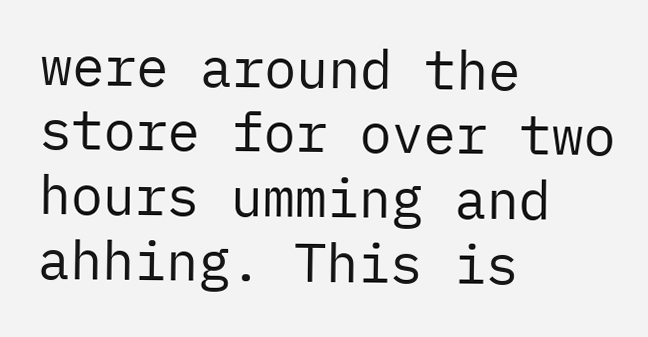were around the store for over two hours umming and ahhing. This is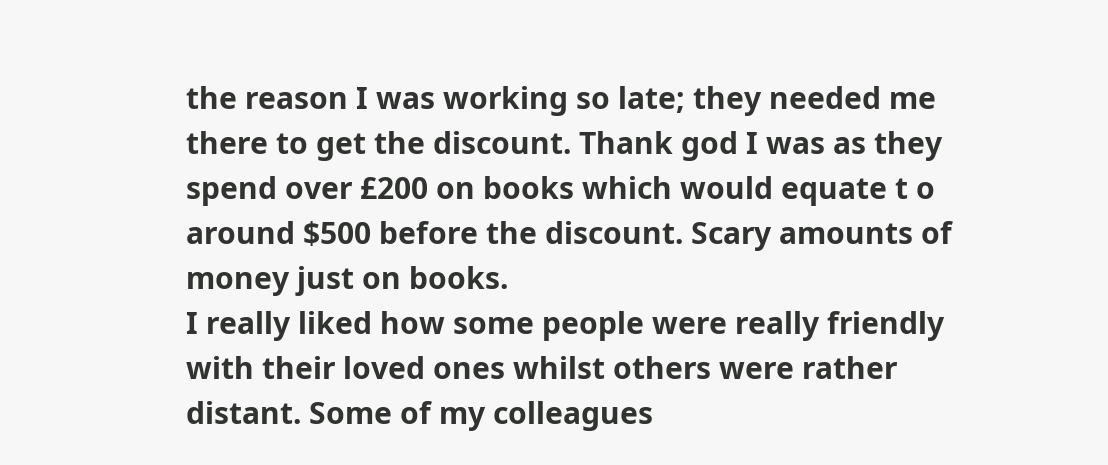the reason I was working so late; they needed me there to get the discount. Thank god I was as they spend over £200 on books which would equate t o around $500 before the discount. Scary amounts of money just on books.
I really liked how some people were really friendly with their loved ones whilst others were rather distant. Some of my colleagues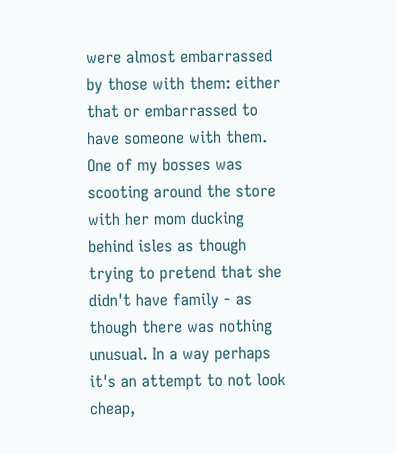were almost embarrassed by those with them: either that or embarrassed to have someone with them. One of my bosses was scooting around the store with her mom ducking behind isles as though trying to pretend that she didn't have family - as though there was nothing unusual. In a way perhaps it's an attempt to not look cheap,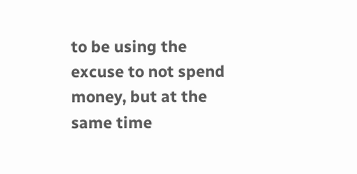to be using the excuse to not spend money, but at the same time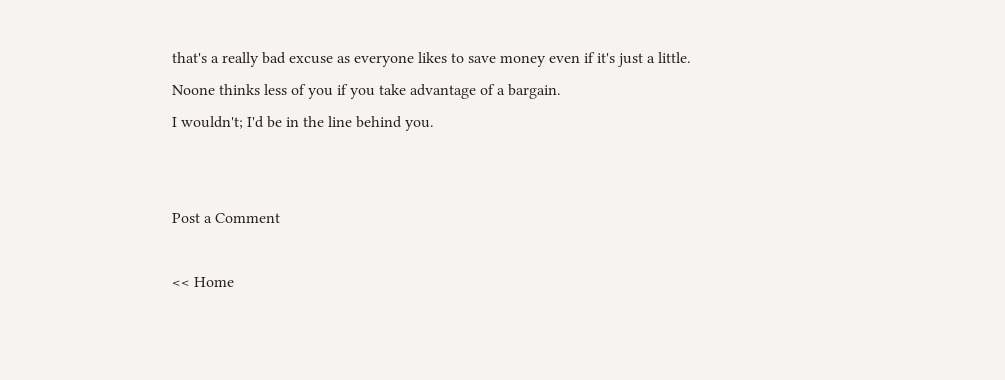that's a really bad excuse as everyone likes to save money even if it's just a little. Noone thinks less of you if you take advantage of a bargain.
I wouldn't; I'd be in the line behind you.


Post a Comment

<< Home